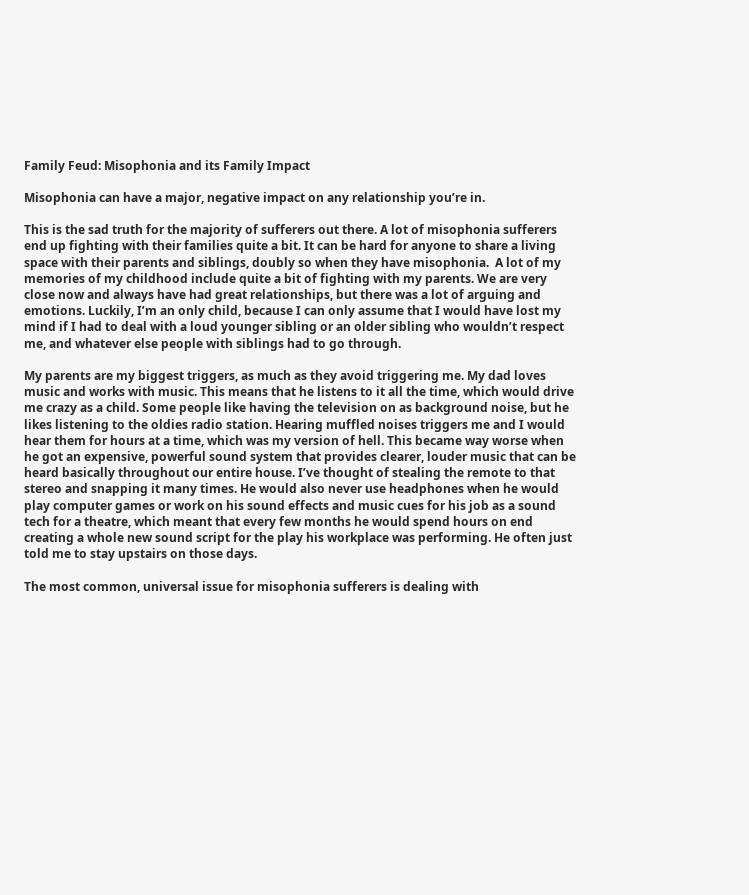Family Feud: Misophonia and its Family Impact

Misophonia can have a major, negative impact on any relationship you’re in.

This is the sad truth for the majority of sufferers out there. A lot of misophonia sufferers end up fighting with their families quite a bit. It can be hard for anyone to share a living space with their parents and siblings, doubly so when they have misophonia.  A lot of my memories of my childhood include quite a bit of fighting with my parents. We are very close now and always have had great relationships, but there was a lot of arguing and emotions. Luckily, I’m an only child, because I can only assume that I would have lost my mind if I had to deal with a loud younger sibling or an older sibling who wouldn’t respect me, and whatever else people with siblings had to go through.

My parents are my biggest triggers, as much as they avoid triggering me. My dad loves music and works with music. This means that he listens to it all the time, which would drive me crazy as a child. Some people like having the television on as background noise, but he likes listening to the oldies radio station. Hearing muffled noises triggers me and I would hear them for hours at a time, which was my version of hell. This became way worse when he got an expensive, powerful sound system that provides clearer, louder music that can be heard basically throughout our entire house. I’ve thought of stealing the remote to that stereo and snapping it many times. He would also never use headphones when he would play computer games or work on his sound effects and music cues for his job as a sound tech for a theatre, which meant that every few months he would spend hours on end creating a whole new sound script for the play his workplace was performing. He often just told me to stay upstairs on those days.

The most common, universal issue for misophonia sufferers is dealing with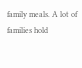family meals. A lot of families hold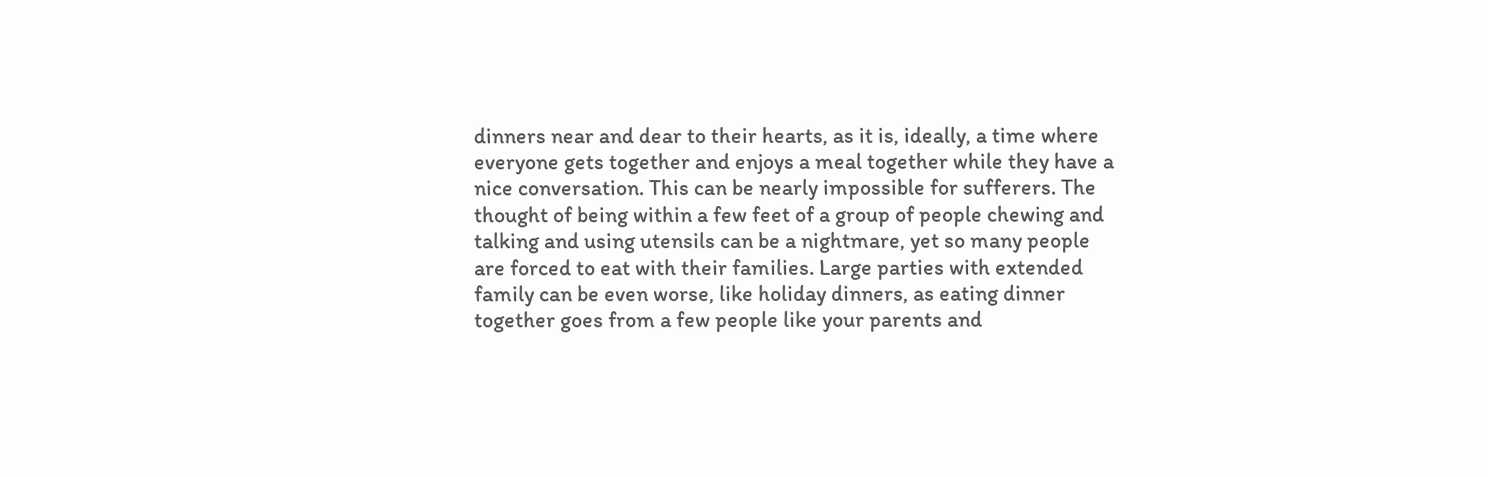dinners near and dear to their hearts, as it is, ideally, a time where everyone gets together and enjoys a meal together while they have a nice conversation. This can be nearly impossible for sufferers. The thought of being within a few feet of a group of people chewing and talking and using utensils can be a nightmare, yet so many people are forced to eat with their families. Large parties with extended family can be even worse, like holiday dinners, as eating dinner together goes from a few people like your parents and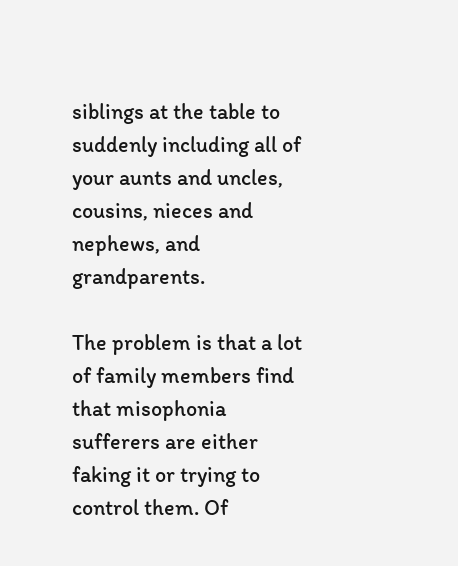siblings at the table to suddenly including all of your aunts and uncles, cousins, nieces and nephews, and grandparents.

The problem is that a lot of family members find that misophonia sufferers are either faking it or trying to control them. Of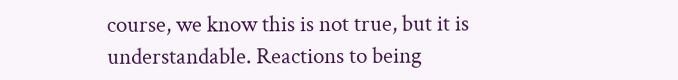course, we know this is not true, but it is understandable. Reactions to being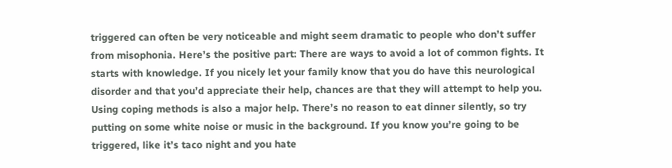triggered can often be very noticeable and might seem dramatic to people who don’t suffer from misophonia. Here’s the positive part: There are ways to avoid a lot of common fights. It starts with knowledge. If you nicely let your family know that you do have this neurological disorder and that you’d appreciate their help, chances are that they will attempt to help you. Using coping methods is also a major help. There’s no reason to eat dinner silently, so try putting on some white noise or music in the background. If you know you’re going to be triggered, like it’s taco night and you hate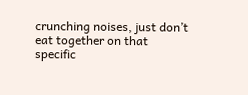crunching noises, just don’t eat together on that specific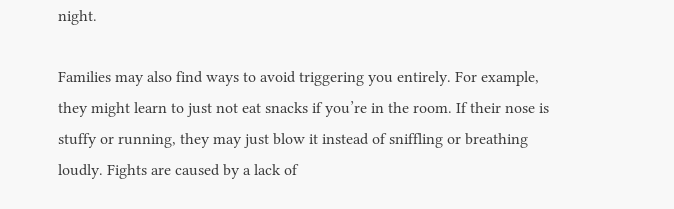night.

Families may also find ways to avoid triggering you entirely. For example, they might learn to just not eat snacks if you’re in the room. If their nose is stuffy or running, they may just blow it instead of sniffling or breathing loudly. Fights are caused by a lack of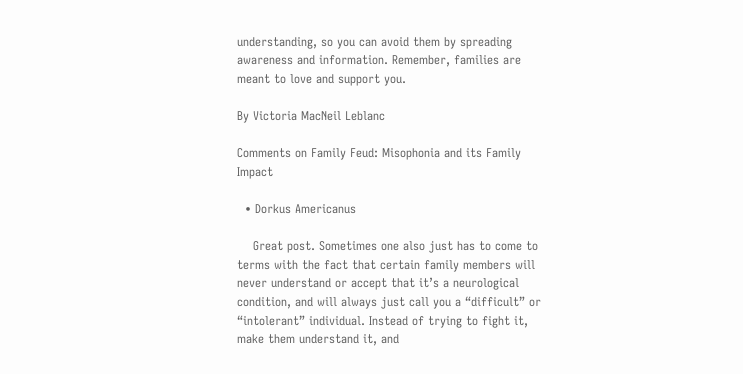understanding, so you can avoid them by spreading awareness and information. Remember, families are meant to love and support you.

By Victoria MacNeil Leblanc

Comments on Family Feud: Misophonia and its Family Impact

  • Dorkus Americanus

    Great post. Sometimes one also just has to come to terms with the fact that certain family members will never understand or accept that it’s a neurological condition, and will always just call you a “difficult” or “intolerant” individual. Instead of trying to fight it, make them understand it, and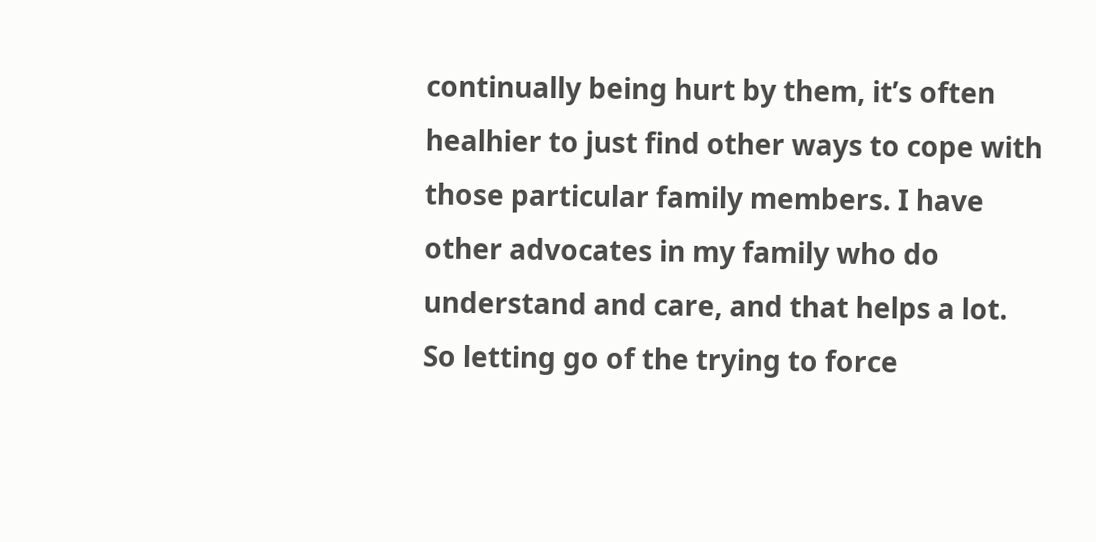continually being hurt by them, it’s often healhier to just find other ways to cope with those particular family members. I have other advocates in my family who do understand and care, and that helps a lot. So letting go of the trying to force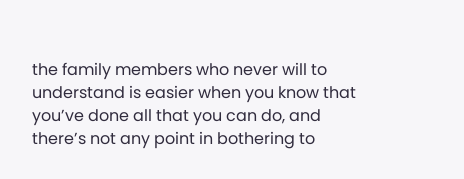the family members who never will to understand is easier when you know that you’ve done all that you can do, and there’s not any point in bothering to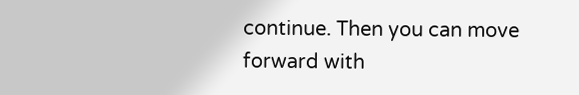continue. Then you can move forward with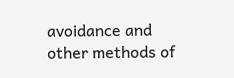avoidance and other methods of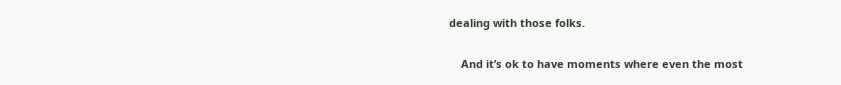dealing with those folks.

    And it’s ok to have moments where even the most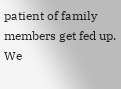patient of family members get fed up. We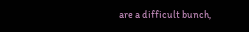are a difficult bunch,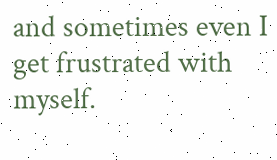and sometimes even I get frustrated with myself.